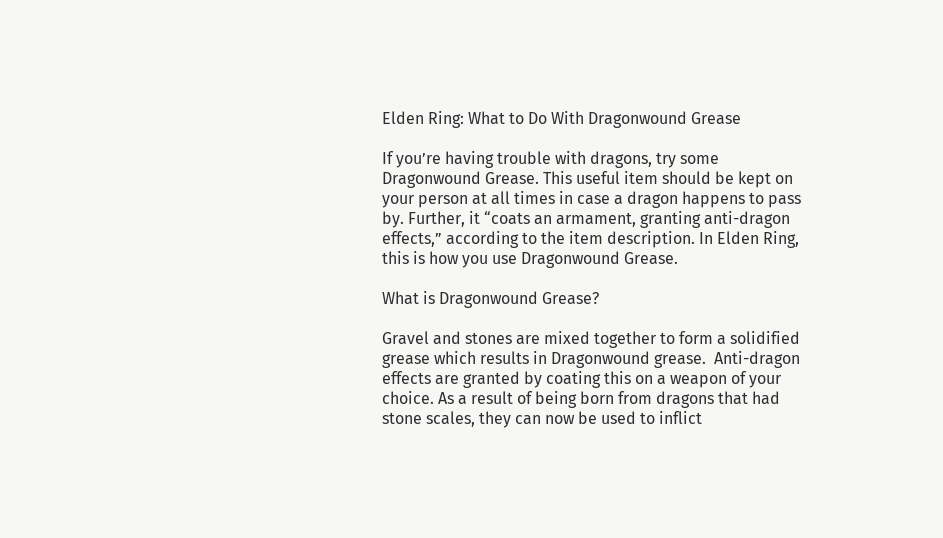Elden Ring: What to Do With Dragonwound Grease

If you’re having trouble with dragons, try some Dragonwound Grease. This useful item should be kept on your person at all times in case a dragon happens to pass by. Further, it “coats an armament, granting anti-dragon effects,” according to the item description. In Elden Ring, this is how you use Dragonwound Grease.

What is Dragonwound Grease?

Gravel and stones are mixed together to form a solidified grease which results in Dragonwound grease.  Anti-dragon effects are granted by coating this on a weapon of your choice. As a result of being born from dragons that had stone scales, they can now be used to inflict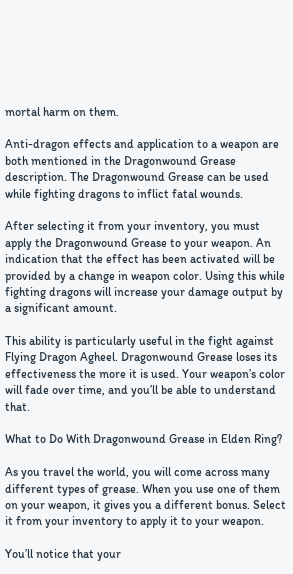mortal harm on them.

Anti-dragon effects and application to a weapon are both mentioned in the Dragonwound Grease description. The Dragonwound Grease can be used while fighting dragons to inflict fatal wounds.

After selecting it from your inventory, you must apply the Dragonwound Grease to your weapon. An indication that the effect has been activated will be provided by a change in weapon color. Using this while fighting dragons will increase your damage output by a significant amount.

This ability is particularly useful in the fight against Flying Dragon Agheel. Dragonwound Grease loses its effectiveness the more it is used. Your weapon’s color will fade over time, and you’ll be able to understand that.

What to Do With Dragonwound Grease in Elden Ring?

As you travel the world, you will come across many different types of grease. When you use one of them on your weapon, it gives you a different bonus. Select it from your inventory to apply it to your weapon.

You’ll notice that your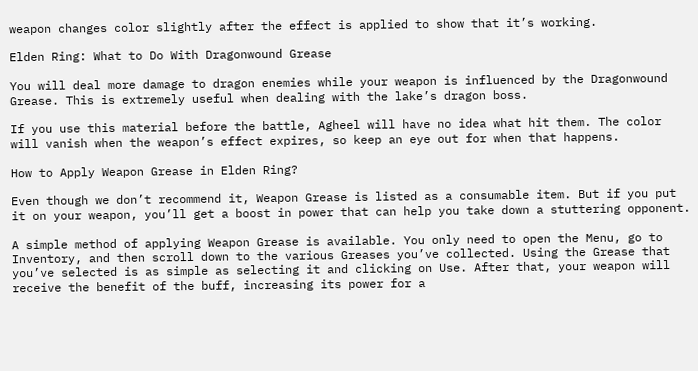weapon changes color slightly after the effect is applied to show that it’s working.

Elden Ring: What to Do With Dragonwound Grease

You will deal more damage to dragon enemies while your weapon is influenced by the Dragonwound Grease. This is extremely useful when dealing with the lake’s dragon boss.

If you use this material before the battle, Agheel will have no idea what hit them. The color will vanish when the weapon’s effect expires, so keep an eye out for when that happens.

How to Apply Weapon Grease in Elden Ring?

Even though we don’t recommend it, Weapon Grease is listed as a consumable item. But if you put it on your weapon, you’ll get a boost in power that can help you take down a stuttering opponent.

A simple method of applying Weapon Grease is available. You only need to open the Menu, go to Inventory, and then scroll down to the various Greases you’ve collected. Using the Grease that you’ve selected is as simple as selecting it and clicking on Use. After that, your weapon will receive the benefit of the buff, increasing its power for a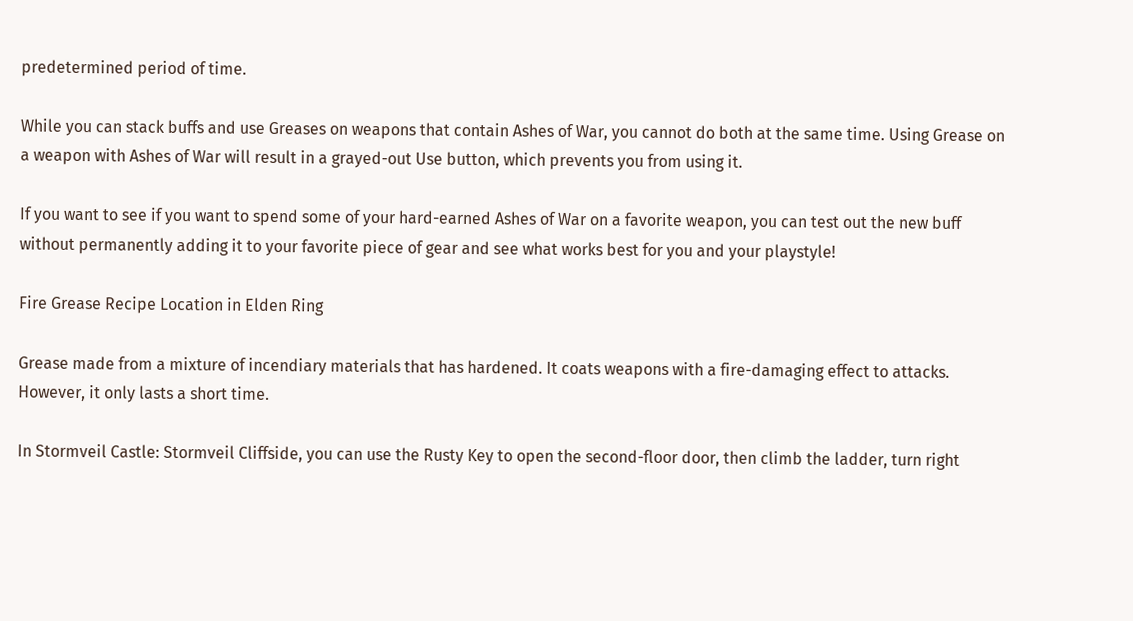predetermined period of time.

While you can stack buffs and use Greases on weapons that contain Ashes of War, you cannot do both at the same time. Using Grease on a weapon with Ashes of War will result in a grayed-out Use button, which prevents you from using it.

If you want to see if you want to spend some of your hard-earned Ashes of War on a favorite weapon, you can test out the new buff without permanently adding it to your favorite piece of gear and see what works best for you and your playstyle!

Fire Grease Recipe Location in Elden Ring

Grease made from a mixture of incendiary materials that has hardened. It coats weapons with a fire-damaging effect to attacks. However, it only lasts a short time.

In Stormveil Castle: Stormveil Cliffside, you can use the Rusty Key to open the second-floor door, then climb the ladder, turn right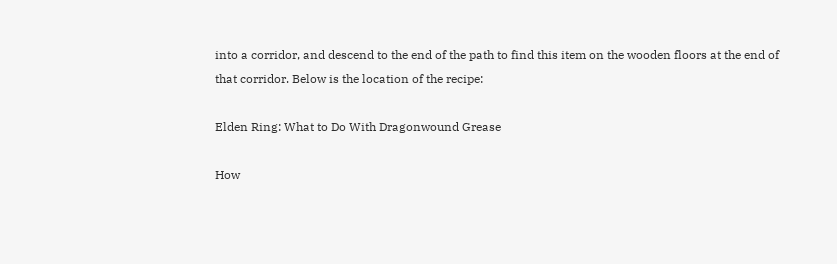into a corridor, and descend to the end of the path to find this item on the wooden floors at the end of that corridor. Below is the location of the recipe:

Elden Ring: What to Do With Dragonwound Grease

How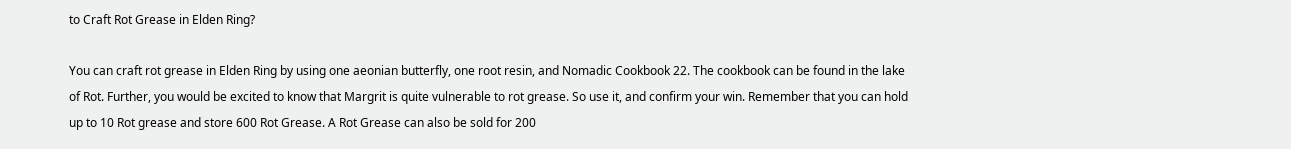to Craft Rot Grease in Elden Ring?

You can craft rot grease in Elden Ring by using one aeonian butterfly, one root resin, and Nomadic Cookbook 22. The cookbook can be found in the lake of Rot. Further, you would be excited to know that Margrit is quite vulnerable to rot grease. So use it, and confirm your win. Remember that you can hold up to 10 Rot grease and store 600 Rot Grease. A Rot Grease can also be sold for 200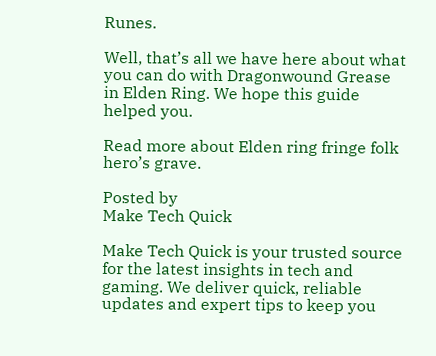Runes.

Well, that’s all we have here about what you can do with Dragonwound Grease in Elden Ring. We hope this guide helped you.

Read more about Elden ring fringe folk hero’s grave.

Posted by
Make Tech Quick

Make Tech Quick is your trusted source for the latest insights in tech and gaming. We deliver quick, reliable updates and expert tips to keep you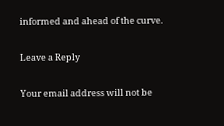informed and ahead of the curve.

Leave a Reply

Your email address will not be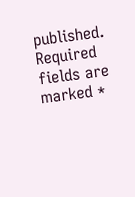published. Required fields are marked *